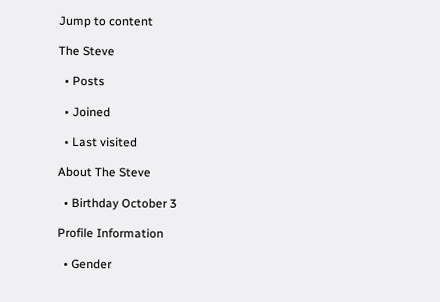Jump to content

The Steve

  • Posts

  • Joined

  • Last visited

About The Steve

  • Birthday October 3

Profile Information

  • Gender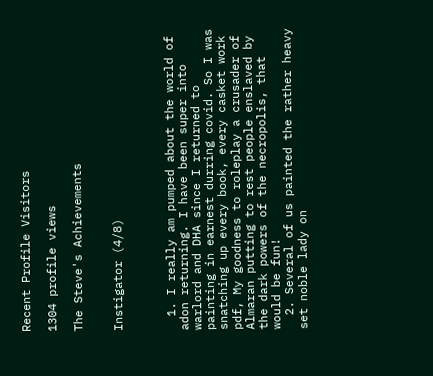Recent Profile Visitors

1304 profile views

The Steve's Achievements


Instigator (4/8)



  1. I really am pumped about the world of adon returning. I have been super into warlord and DHA since I returned to painting in earnest durring covid. So I was snatching up every book, every casket work pdf, My goodness to roleplay a crusader of Almaran putting to rest people enslaved by the dark powers of the necropolis, that would be fun!
  2. Several of us painted the rather heavy set noble lady on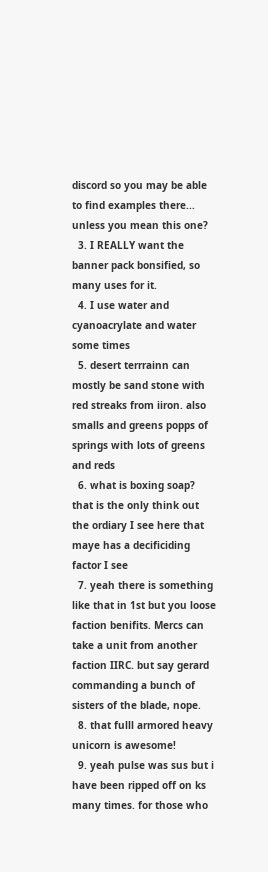discord so you may be able to find examples there... unless you mean this one?
  3. I REALLY want the banner pack bonsified, so many uses for it.
  4. I use water and cyanoacrylate and water some times
  5. desert terrrainn can mostly be sand stone with red streaks from iiron. also smalls and greens popps of springs with lots of greens and reds
  6. what is boxing soap? that is the only think out the ordiary I see here that maye has a decificiding factor I see
  7. yeah there is something like that in 1st but you loose faction benifits. Mercs can take a unit from another faction IIRC. but say gerard commanding a bunch of sisters of the blade, nope.
  8. that fulll armored heavy unicorn is awesome!
  9. yeah pulse was sus but i have been ripped off on ks many times. for those who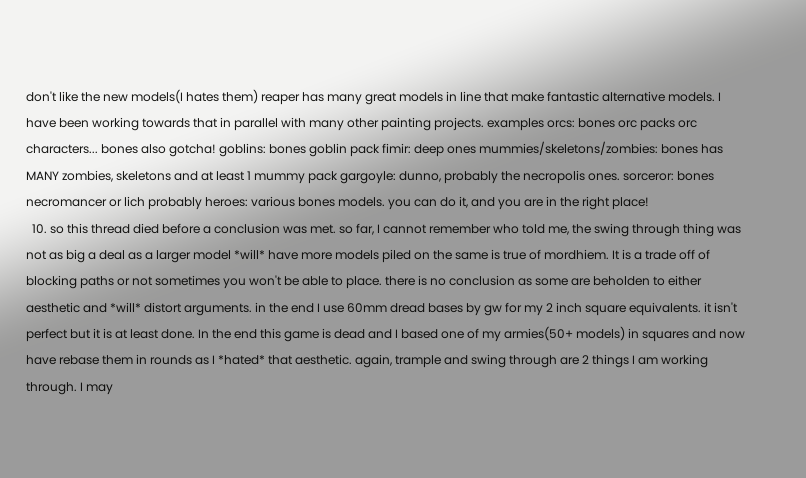don't like the new models(I hates them) reaper has many great models in line that make fantastic alternative models. I have been working towards that in parallel with many other painting projects. examples orcs: bones orc packs orc characters... bones also gotcha! goblins: bones goblin pack fimir: deep ones mummies/skeletons/zombies: bones has MANY zombies, skeletons and at least 1 mummy pack gargoyle: dunno, probably the necropolis ones. sorceror: bones necromancer or lich probably heroes: various bones models. you can do it, and you are in the right place!
  10. so this thread died before a conclusion was met. so far, I cannot remember who told me, the swing through thing was not as big a deal as a larger model *will* have more models piled on the same is true of mordhiem. It is a trade off of blocking paths or not sometimes you won't be able to place. there is no conclusion as some are beholden to either aesthetic and *will* distort arguments. in the end I use 60mm dread bases by gw for my 2 inch square equivalents. it isn't perfect but it is at least done. In the end this game is dead and I based one of my armies(50+ models) in squares and now have rebase them in rounds as I *hated* that aesthetic. again, trample and swing through are 2 things I am working through. I may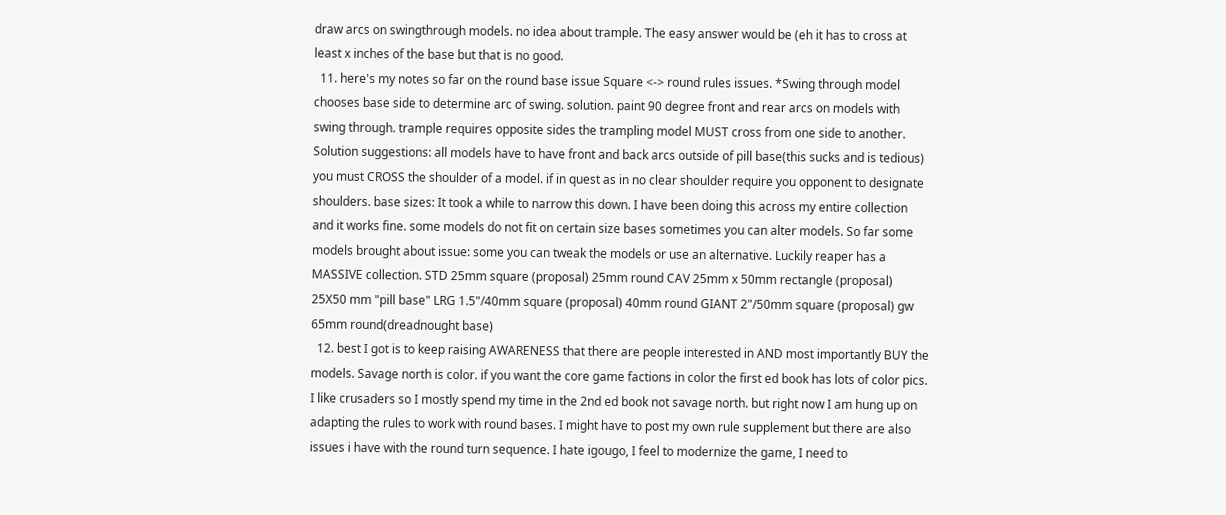draw arcs on swingthrough models. no idea about trample. The easy answer would be (eh it has to cross at least x inches of the base but that is no good.
  11. here's my notes so far on the round base issue Square <-> round rules issues. *Swing through model chooses base side to determine arc of swing. solution. paint 90 degree front and rear arcs on models with swing through. trample requires opposite sides the trampling model MUST cross from one side to another. Solution suggestions: all models have to have front and back arcs outside of pill base(this sucks and is tedious) you must CROSS the shoulder of a model. if in quest as in no clear shoulder require you opponent to designate shoulders. base sizes: It took a while to narrow this down. I have been doing this across my entire collection and it works fine. some models do not fit on certain size bases sometimes you can alter models. So far some models brought about issue: some you can tweak the models or use an alternative. Luckily reaper has a MASSIVE collection. STD 25mm square (proposal) 25mm round CAV 25mm x 50mm rectangle (proposal) 25X50 mm "pill base" LRG 1.5"/40mm square (proposal) 40mm round GIANT 2"/50mm square (proposal) gw 65mm round(dreadnought base)
  12. best I got is to keep raising AWARENESS that there are people interested in AND most importantly BUY the models. Savage north is color. if you want the core game factions in color the first ed book has lots of color pics. I like crusaders so I mostly spend my time in the 2nd ed book not savage north. but right now I am hung up on adapting the rules to work with round bases. I might have to post my own rule supplement but there are also issues i have with the round turn sequence. I hate igougo, I feel to modernize the game, I need to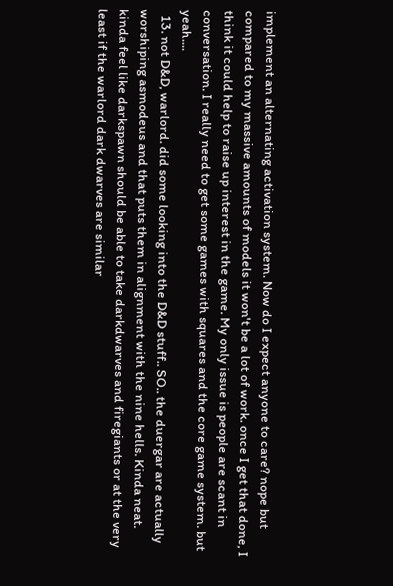implement an alternating activation system. Now do I expect anyone to care? nope but compared to my massive amounts of models it won't be a lot of work. once I get that done, I think it could help to raise up interest in the game. My only issue is people are scant in conversation. I really need to get some games with squares and the core game system. but yeah....
  13. not D&D, warlord. did some looking into the D&D stuff.. SO.. the duergar are actually worshiping asmodeus and that puts them in alignment with the nine hells. Kinda neat. kinda feel like darkspawn should be able to take darkdwarves and firegiants or at the very least if the warlord dark dwarves are similar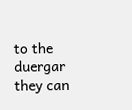to the duergar they can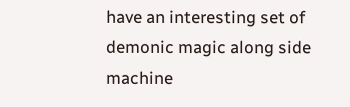have an interesting set of demonic magic along side machine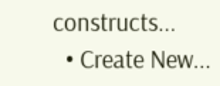constructs...
  • Create New...